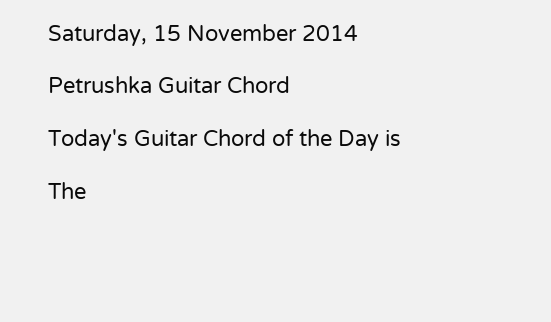Saturday, 15 November 2014

Petrushka Guitar Chord

Today's Guitar Chord of the Day is

The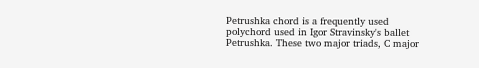Petrushka chord is a frequently used polychord used in Igor Stravinsky's ballet Petrushka. These two major triads, C major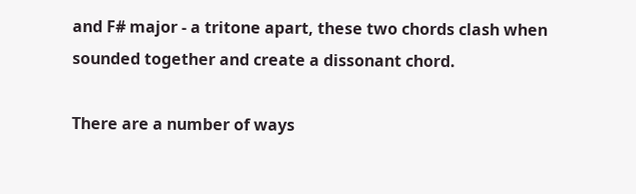and F# major - a tritone apart, these two chords clash when sounded together and create a dissonant chord.

There are a number of ways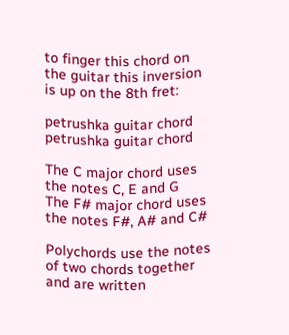to finger this chord on the guitar this inversion is up on the 8th fret:

petrushka guitar chord
petrushka guitar chord

The C major chord uses the notes C, E and G
The F# major chord uses the notes F#, A# and C#

Polychords use the notes of two chords together and are written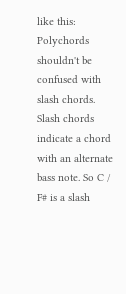like this:
Polychords shouldn't be confused with slash chords. Slash chords indicate a chord with an alternate bass note. So C / F# is a slash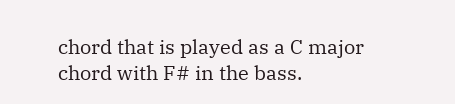chord that is played as a C major chord with F# in the bass.